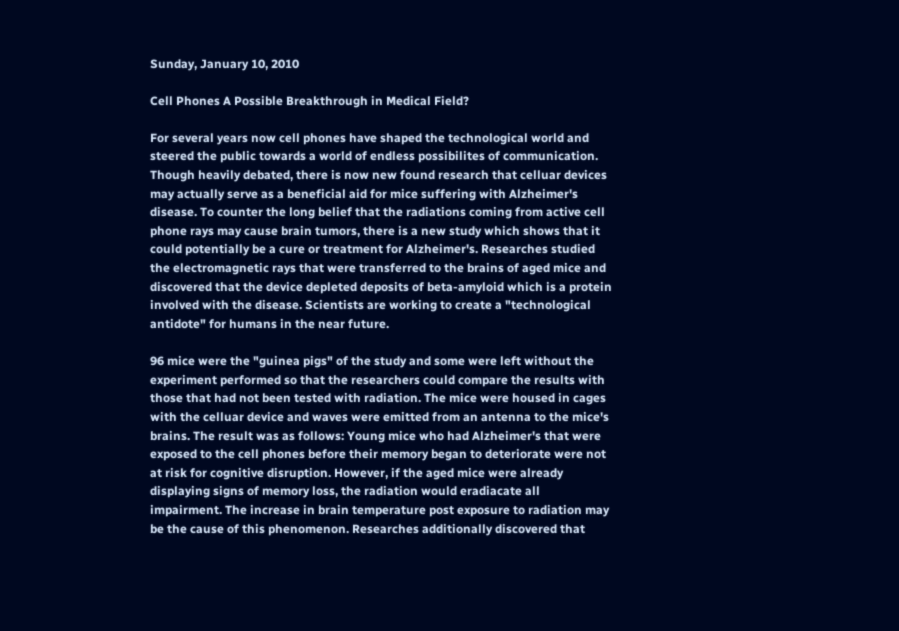Sunday, January 10, 2010

Cell Phones A Possible Breakthrough in Medical Field?

For several years now cell phones have shaped the technological world and steered the public towards a world of endless possibilites of communication. Though heavily debated, there is now new found research that celluar devices may actually serve as a beneficial aid for mice suffering with Alzheimer's disease. To counter the long belief that the radiations coming from active cell phone rays may cause brain tumors, there is a new study which shows that it could potentially be a cure or treatment for Alzheimer's. Researches studied the electromagnetic rays that were transferred to the brains of aged mice and discovered that the device depleted deposits of beta-amyloid which is a protein involved with the disease. Scientists are working to create a "technological antidote" for humans in the near future.

96 mice were the "guinea pigs" of the study and some were left without the experiment performed so that the researchers could compare the results with those that had not been tested with radiation. The mice were housed in cages with the celluar device and waves were emitted from an antenna to the mice's brains. The result was as follows: Young mice who had Alzheimer's that were exposed to the cell phones before their memory began to deteriorate were not at risk for cognitive disruption. However, if the aged mice were already displaying signs of memory loss, the radiation would eradiacate all impairment. The increase in brain temperature post exposure to radiation may be the cause of this phenomenon. Researches additionally discovered that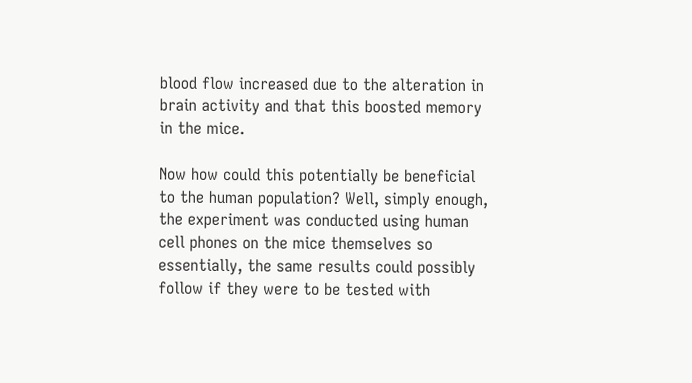blood flow increased due to the alteration in brain activity and that this boosted memory in the mice.

Now how could this potentially be beneficial to the human population? Well, simply enough, the experiment was conducted using human cell phones on the mice themselves so essentially, the same results could possibly follow if they were to be tested with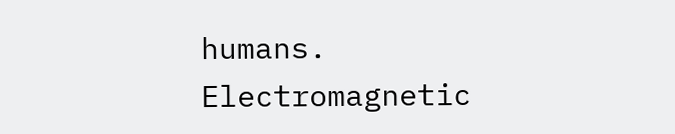humans. Electromagnetic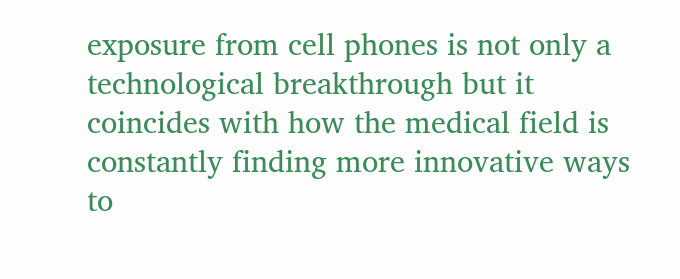exposure from cell phones is not only a technological breakthrough but it coincides with how the medical field is constantly finding more innovative ways to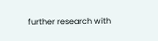further research with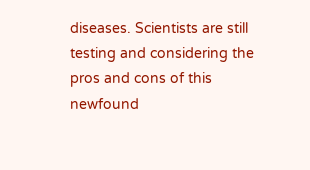diseases. Scientists are still testing and considering the pros and cons of this newfound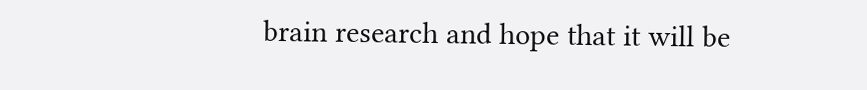brain research and hope that it will be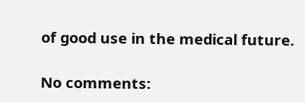of good use in the medical future.

No comments: